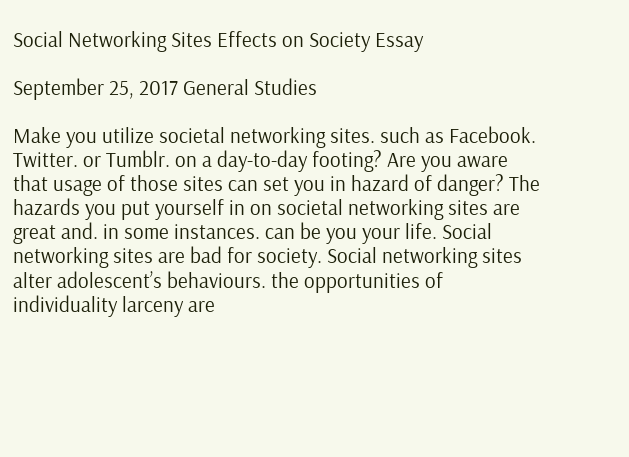Social Networking Sites Effects on Society Essay

September 25, 2017 General Studies

Make you utilize societal networking sites. such as Facebook. Twitter. or Tumblr. on a day-to-day footing? Are you aware that usage of those sites can set you in hazard of danger? The hazards you put yourself in on societal networking sites are great and. in some instances. can be you your life. Social networking sites are bad for society. Social networking sites alter adolescent’s behaviours. the opportunities of individuality larceny are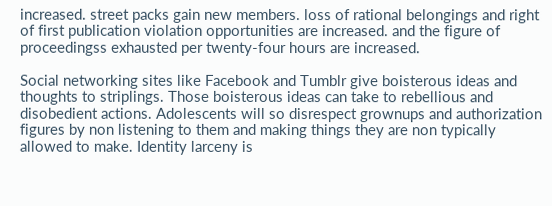increased. street packs gain new members. loss of rational belongings and right of first publication violation opportunities are increased. and the figure of proceedingss exhausted per twenty-four hours are increased.

Social networking sites like Facebook and Tumblr give boisterous ideas and thoughts to striplings. Those boisterous ideas can take to rebellious and disobedient actions. Adolescents will so disrespect grownups and authorization figures by non listening to them and making things they are non typically allowed to make. Identity larceny is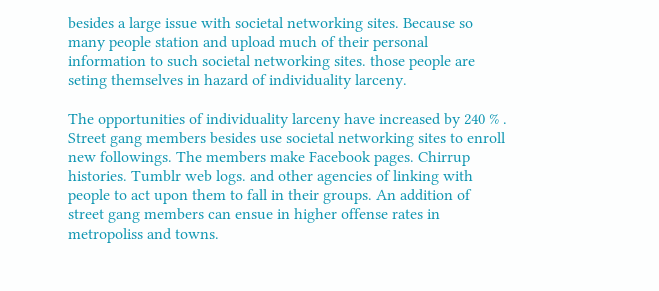besides a large issue with societal networking sites. Because so many people station and upload much of their personal information to such societal networking sites. those people are seting themselves in hazard of individuality larceny.

The opportunities of individuality larceny have increased by 240 % . Street gang members besides use societal networking sites to enroll new followings. The members make Facebook pages. Chirrup histories. Tumblr web logs. and other agencies of linking with people to act upon them to fall in their groups. An addition of street gang members can ensue in higher offense rates in metropoliss and towns.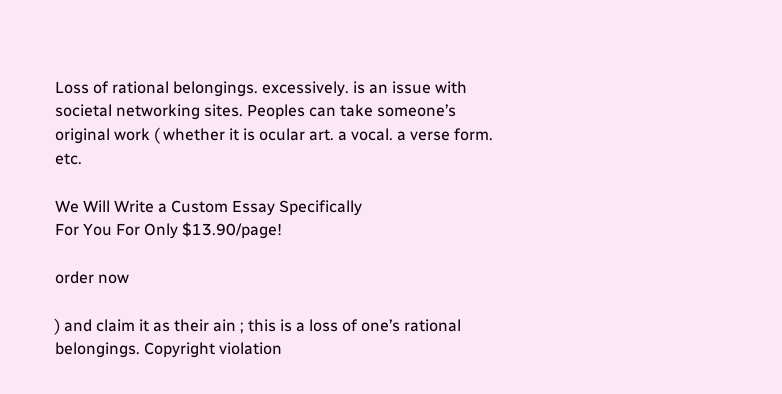Loss of rational belongings. excessively. is an issue with societal networking sites. Peoples can take someone’s original work ( whether it is ocular art. a vocal. a verse form. etc.

We Will Write a Custom Essay Specifically
For You For Only $13.90/page!

order now

) and claim it as their ain ; this is a loss of one’s rational belongings. Copyright violation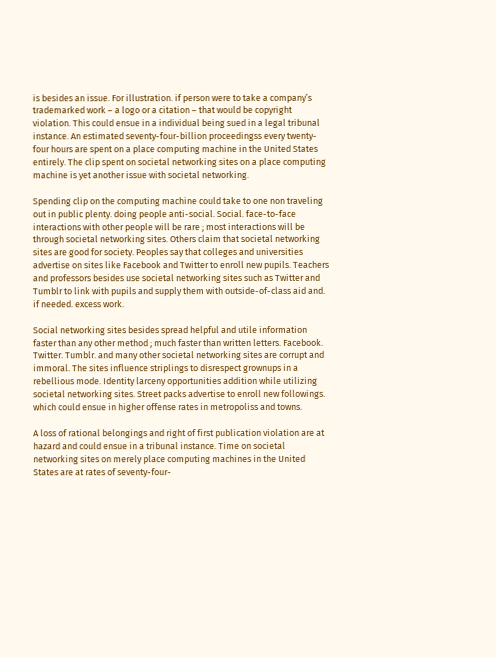is besides an issue. For illustration. if person were to take a company’s trademarked work – a logo or a citation – that would be copyright violation. This could ensue in a individual being sued in a legal tribunal instance. An estimated seventy-four-billion proceedingss every twenty-four hours are spent on a place computing machine in the United States entirely. The clip spent on societal networking sites on a place computing machine is yet another issue with societal networking.

Spending clip on the computing machine could take to one non traveling out in public plenty. doing people anti-social. Social. face-to-face interactions with other people will be rare ; most interactions will be through societal networking sites. Others claim that societal networking sites are good for society. Peoples say that colleges and universities advertise on sites like Facebook and Twitter to enroll new pupils. Teachers and professors besides use societal networking sites such as Twitter and Tumblr to link with pupils and supply them with outside-of-class aid and. if needed. excess work.

Social networking sites besides spread helpful and utile information faster than any other method ; much faster than written letters. Facebook. Twitter. Tumblr. and many other societal networking sites are corrupt and immoral. The sites influence striplings to disrespect grownups in a rebellious mode. Identity larceny opportunities addition while utilizing societal networking sites. Street packs advertise to enroll new followings. which could ensue in higher offense rates in metropoliss and towns.

A loss of rational belongings and right of first publication violation are at hazard and could ensue in a tribunal instance. Time on societal networking sites on merely place computing machines in the United States are at rates of seventy-four-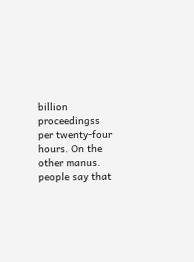billion proceedingss per twenty-four hours. On the other manus. people say that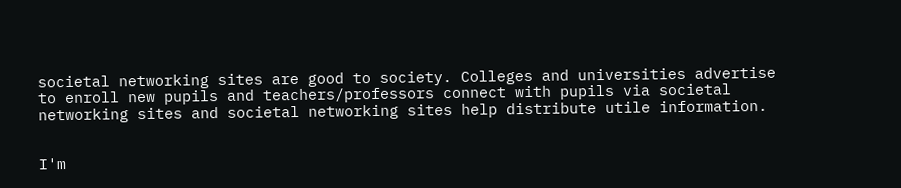societal networking sites are good to society. Colleges and universities advertise to enroll new pupils and teachers/professors connect with pupils via societal networking sites and societal networking sites help distribute utile information.


I'm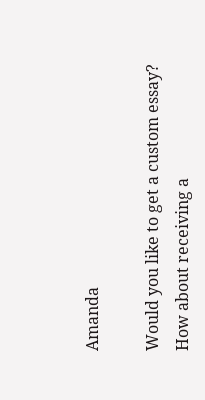Amanda

Would you like to get a custom essay? How about receiving a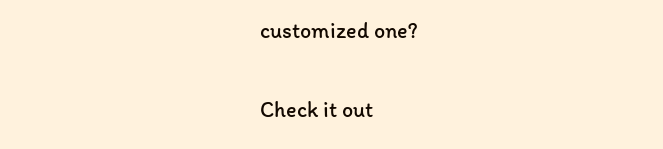customized one?

Check it out